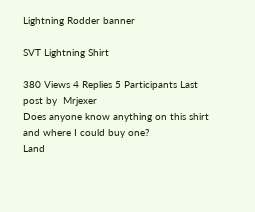Lightning Rodder banner

SVT Lightning Shirt

380 Views 4 Replies 5 Participants Last post by  Mrjexer
Does anyone know anything on this shirt and where I could buy one?
Land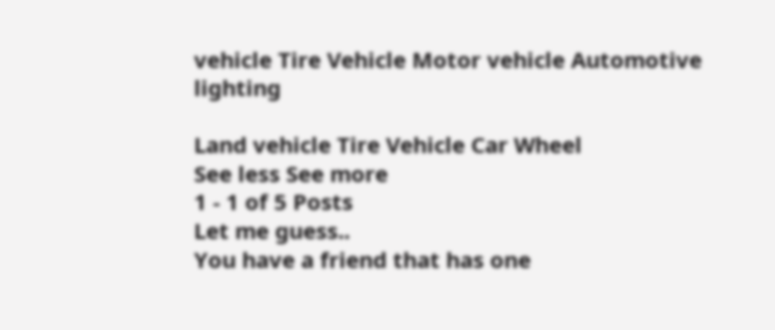vehicle Tire Vehicle Motor vehicle Automotive lighting

Land vehicle Tire Vehicle Car Wheel
See less See more
1 - 1 of 5 Posts
Let me guess..
You have a friend that has one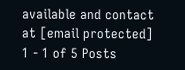available and contact at [email protected]
1 - 1 of 5 Posts